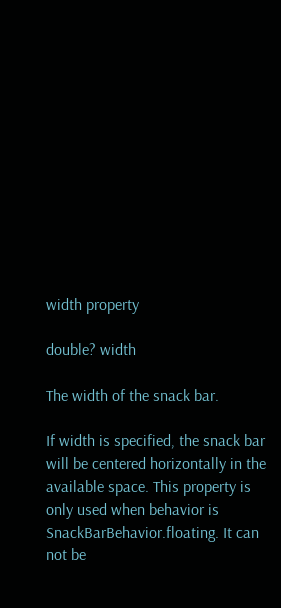width property

double? width

The width of the snack bar.

If width is specified, the snack bar will be centered horizontally in the available space. This property is only used when behavior is SnackBarBehavior.floating. It can not be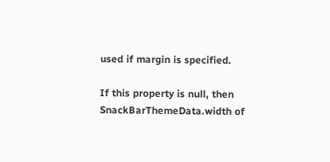used if margin is specified.

If this property is null, then SnackBarThemeData.width of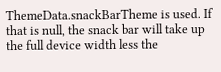ThemeData.snackBarTheme is used. If that is null, the snack bar will take up the full device width less the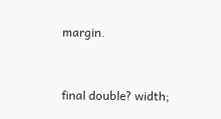margin.


final double? width;